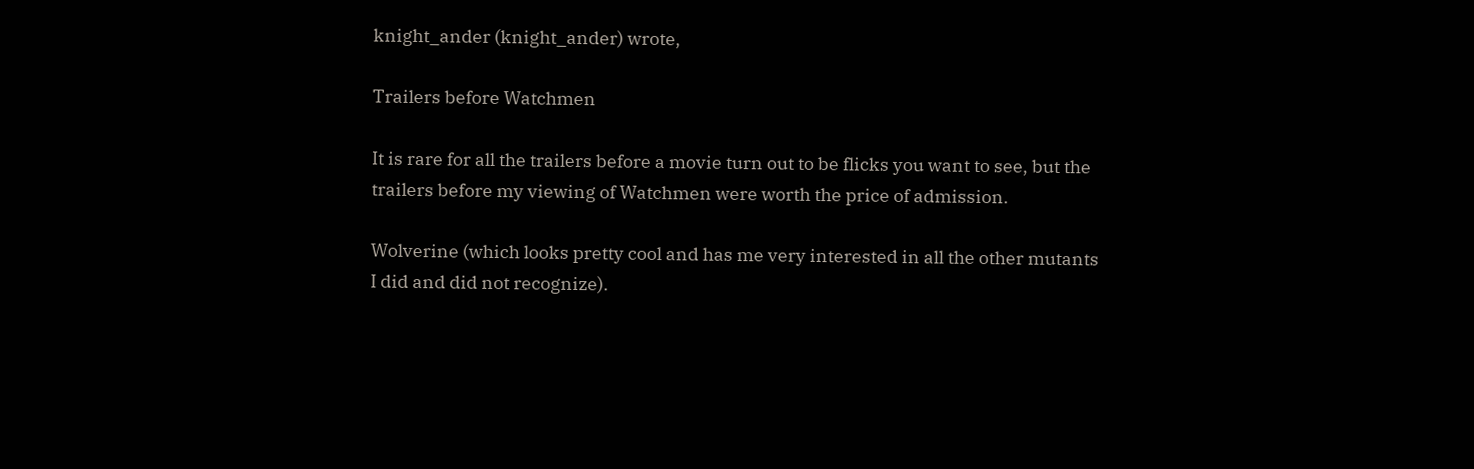knight_ander (knight_ander) wrote,

Trailers before Watchmen

It is rare for all the trailers before a movie turn out to be flicks you want to see, but the trailers before my viewing of Watchmen were worth the price of admission.

Wolverine (which looks pretty cool and has me very interested in all the other mutants I did and did not recognize).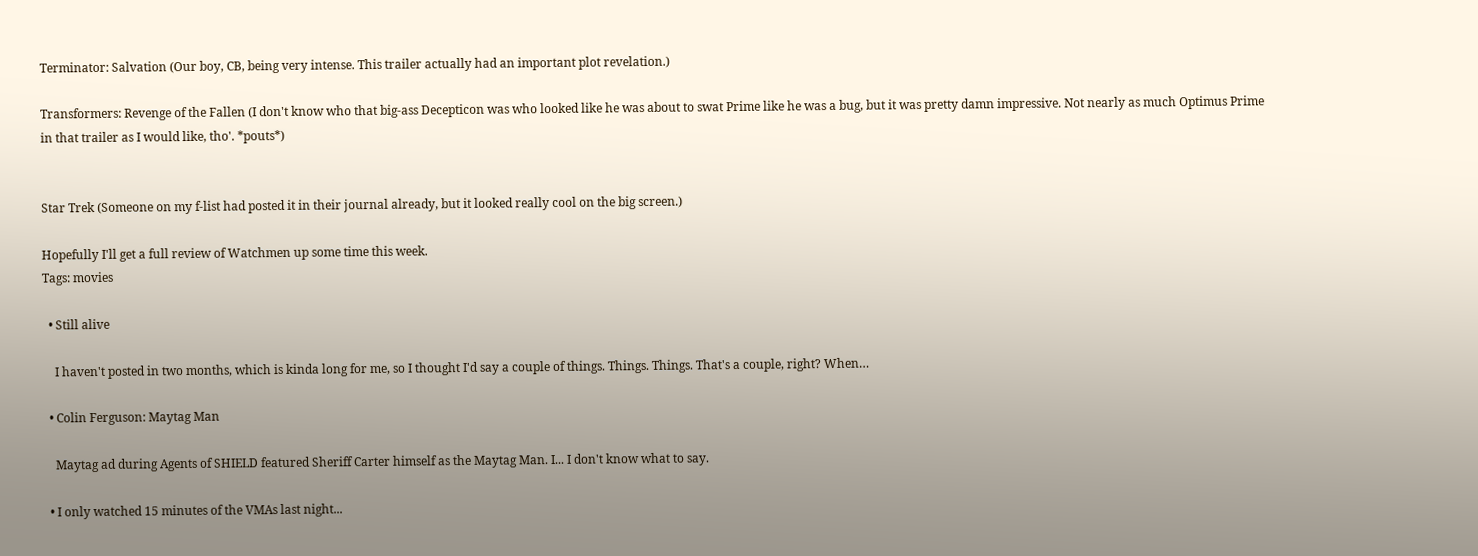Terminator: Salvation (Our boy, CB, being very intense. This trailer actually had an important plot revelation.)

Transformers: Revenge of the Fallen (I don't know who that big-ass Decepticon was who looked like he was about to swat Prime like he was a bug, but it was pretty damn impressive. Not nearly as much Optimus Prime in that trailer as I would like, tho'. *pouts*)


Star Trek (Someone on my f-list had posted it in their journal already, but it looked really cool on the big screen.)

Hopefully I'll get a full review of Watchmen up some time this week.
Tags: movies

  • Still alive

    I haven't posted in two months, which is kinda long for me, so I thought I'd say a couple of things. Things. Things. That's a couple, right? When…

  • Colin Ferguson: Maytag Man

    Maytag ad during Agents of SHIELD featured Sheriff Carter himself as the Maytag Man. I... I don't know what to say.

  • I only watched 15 minutes of the VMAs last night...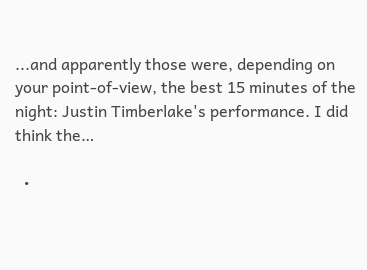...and apparently those were, depending on your point-of-view, the best 15 minutes of the night: Justin Timberlake's performance. I did think the…

  •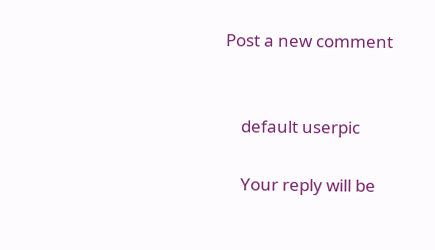Post a new comment


    default userpic

    Your reply will be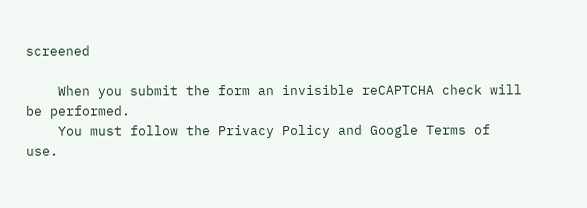screened

    When you submit the form an invisible reCAPTCHA check will be performed.
    You must follow the Privacy Policy and Google Terms of use.